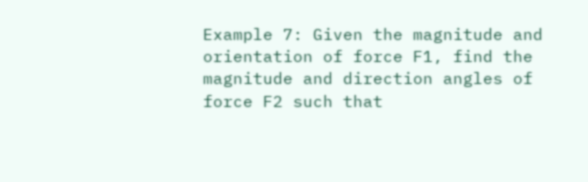Example 7: Given the magnitude and orientation of force F1, find the magnitude and direction angles of force F2 such that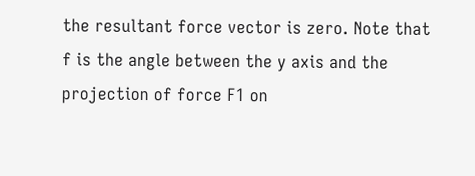the resultant force vector is zero. Note that f is the angle between the y axis and the projection of force F1 on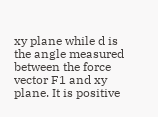xy plane while d is the angle measured between the force vector F1 and xy plane. It is positive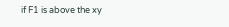if F1 is above the xy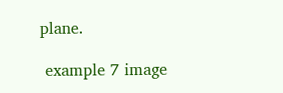plane.

 example 7 image